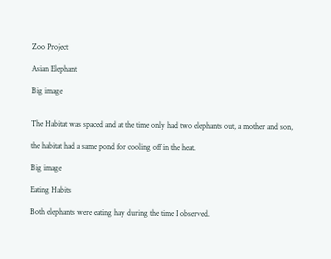Zoo Project

Asian Elephant

Big image


The Habitat was spaced and at the time only had two elephants out, a mother and son,

the habitat had a same pond for cooling off in the heat.

Big image

Eating Habits

Both elephants were eating hay during the time I observed.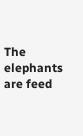The elephants are feed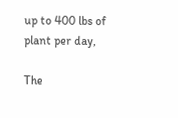up to 400 lbs of plant per day,

The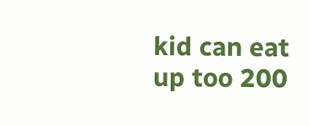kid can eat up too 200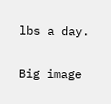lbs a day.

Big image